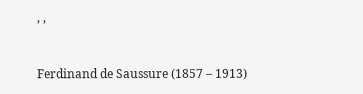, ,


Ferdinand de Saussure (1857 – 1913)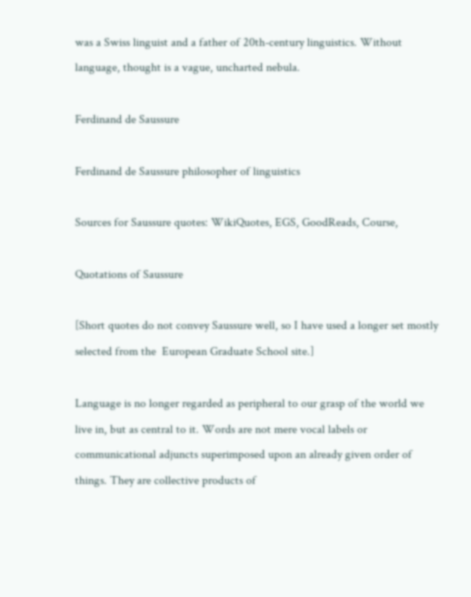was a Swiss linguist and a father of 20th-century linguistics. Without language, thought is a vague, uncharted nebula.

Ferdinand de Saussure

Ferdinand de Saussure philosopher of linguistics

Sources for Saussure quotes: WikiQuotes, EGS, GoodReads, Course,

Quotations of Saussure

[Short quotes do not convey Saussure well, so I have used a longer set mostly selected from the  European Graduate School site.]

Language is no longer regarded as peripheral to our grasp of the world we live in, but as central to it. Words are not mere vocal labels or communicational adjuncts superimposed upon an already given order of things. They are collective products of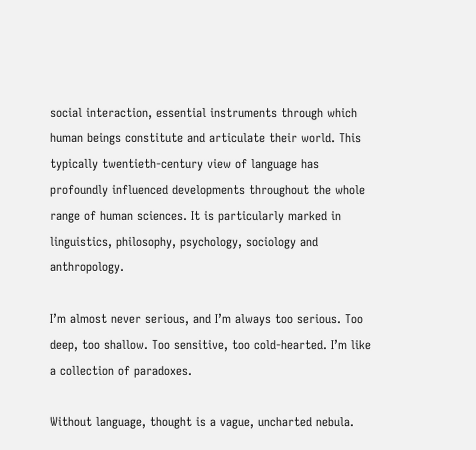social interaction, essential instruments through which human beings constitute and articulate their world. This typically twentieth-century view of language has profoundly influenced developments throughout the whole range of human sciences. It is particularly marked in linguistics, philosophy, psychology, sociology and anthropology.

I’m almost never serious, and I’m always too serious. Too deep, too shallow. Too sensitive, too cold-hearted. I’m like a collection of paradoxes.

Without language, thought is a vague, uncharted nebula.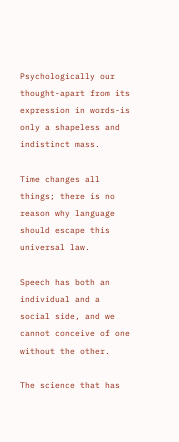Psychologically our thought-apart from its expression in words-is only a shapeless and indistinct mass.

Time changes all things; there is no reason why language should escape this universal law.

Speech has both an individual and a social side, and we cannot conceive of one without the other.

The science that has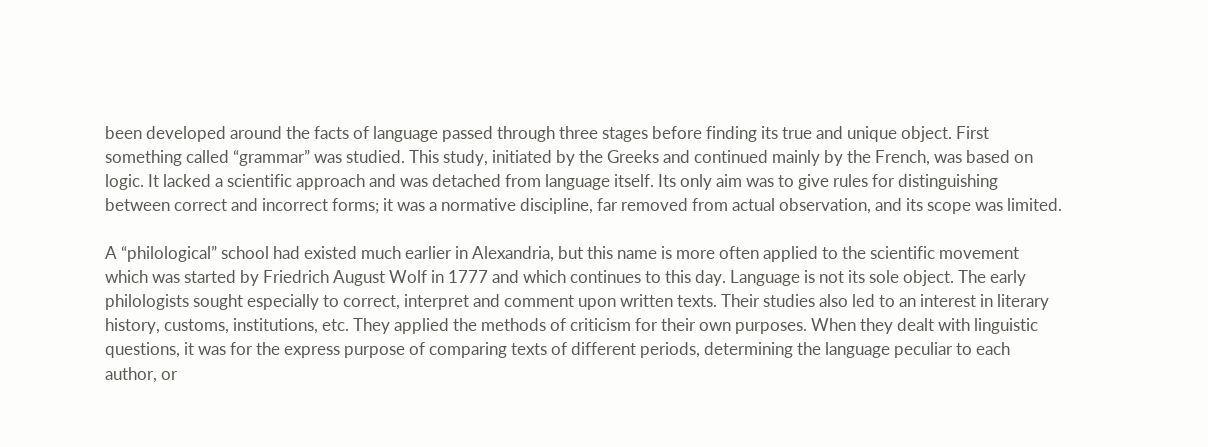been developed around the facts of language passed through three stages before finding its true and unique object. First something called “grammar” was studied. This study, initiated by the Greeks and continued mainly by the French, was based on logic. It lacked a scientific approach and was detached from language itself. Its only aim was to give rules for distinguishing between correct and incorrect forms; it was a normative discipline, far removed from actual observation, and its scope was limited.

A “philological” school had existed much earlier in Alexandria, but this name is more often applied to the scientific movement which was started by Friedrich August Wolf in 1777 and which continues to this day. Language is not its sole object. The early philologists sought especially to correct, interpret and comment upon written texts. Their studies also led to an interest in literary history, customs, institutions, etc. They applied the methods of criticism for their own purposes. When they dealt with linguistic questions, it was for the express purpose of comparing texts of different periods, determining the language peculiar to each author, or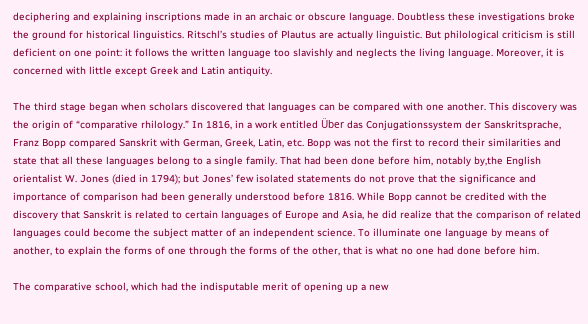deciphering and explaining inscriptions made in an archaic or obscure language. Doubtless these investigations broke the ground for historical linguistics. Ritschl’s studies of Plautus are actually linguistic. But philological criticism is still deficient on one point: it follows the written language too slavishly and neglects the living language. Moreover, it is concerned with little except Greek and Latin antiquity.

The third stage began when scholars discovered that languages can be compared with one another. This discovery was the origin of “comparative rhilology.” In 1816, in a work entitled Über das Conjugationssystem der Sanskritsprache, Franz Bopp compared Sanskrit with German, Greek, Latin, etc. Bopp was not the first to record their similarities and state that all these languages belong to a single family. That had been done before him, notably by,the English orientalist W. Jones (died in 1794); but Jones’ few isolated statements do not prove that the significance and importance of comparison had been generally understood before 1816. While Bopp cannot be credited with the discovery that Sanskrit is related to certain languages of Europe and Asia, he did realize that the comparison of related languages could become the subject matter of an independent science. To illuminate one language by means of another, to explain the forms of one through the forms of the other, that is what no one had done before him.

The comparative school, which had the indisputable merit of opening up a new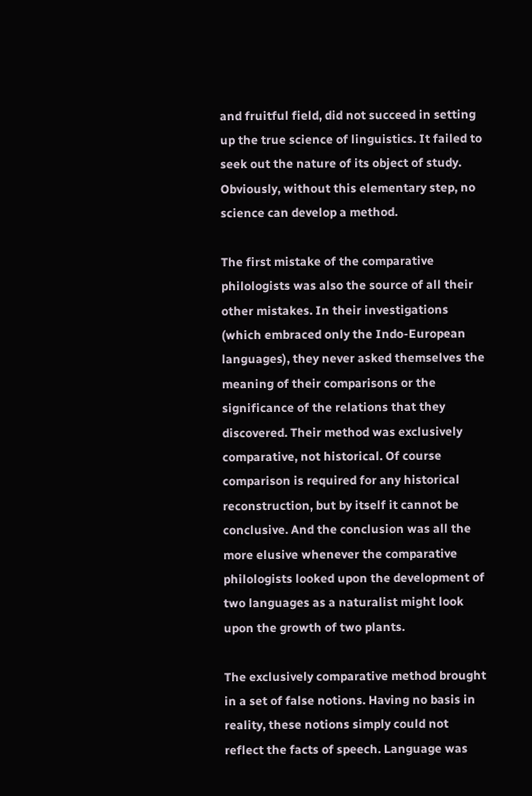and fruitful field, did not succeed in setting up the true science of linguistics. It failed to seek out the nature of its object of study. Obviously, without this elementary step, no science can develop a method.

The first mistake of the comparative philologists was also the source of all their other mistakes. In their investigations (which embraced only the Indo-European languages), they never asked themselves the meaning of their comparisons or the significance of the relations that they discovered. Their method was exclusively comparative, not historical. Of course comparison is required for any historical reconstruction, but by itself it cannot be conclusive. And the conclusion was all the more elusive whenever the comparative philologists looked upon the development of two languages as a naturalist might look upon the growth of two plants.

The exclusively comparative method brought in a set of false notions. Having no basis in reality, these notions simply could not reflect the facts of speech. Language was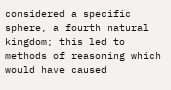considered a specific sphere, a fourth natural kingdom; this led to methods of reasoning which would have caused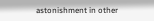astonishment in other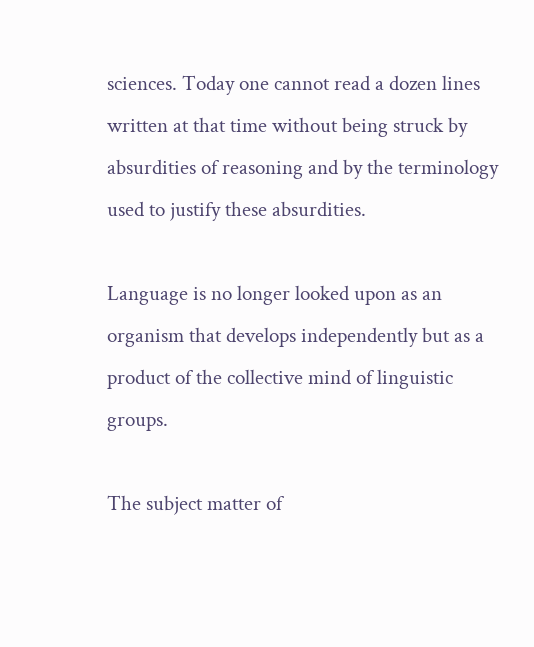sciences. Today one cannot read a dozen lines written at that time without being struck by absurdities of reasoning and by the terminology used to justify these absurdities.

Language is no longer looked upon as an organism that develops independently but as a product of the collective mind of linguistic groups.

The subject matter of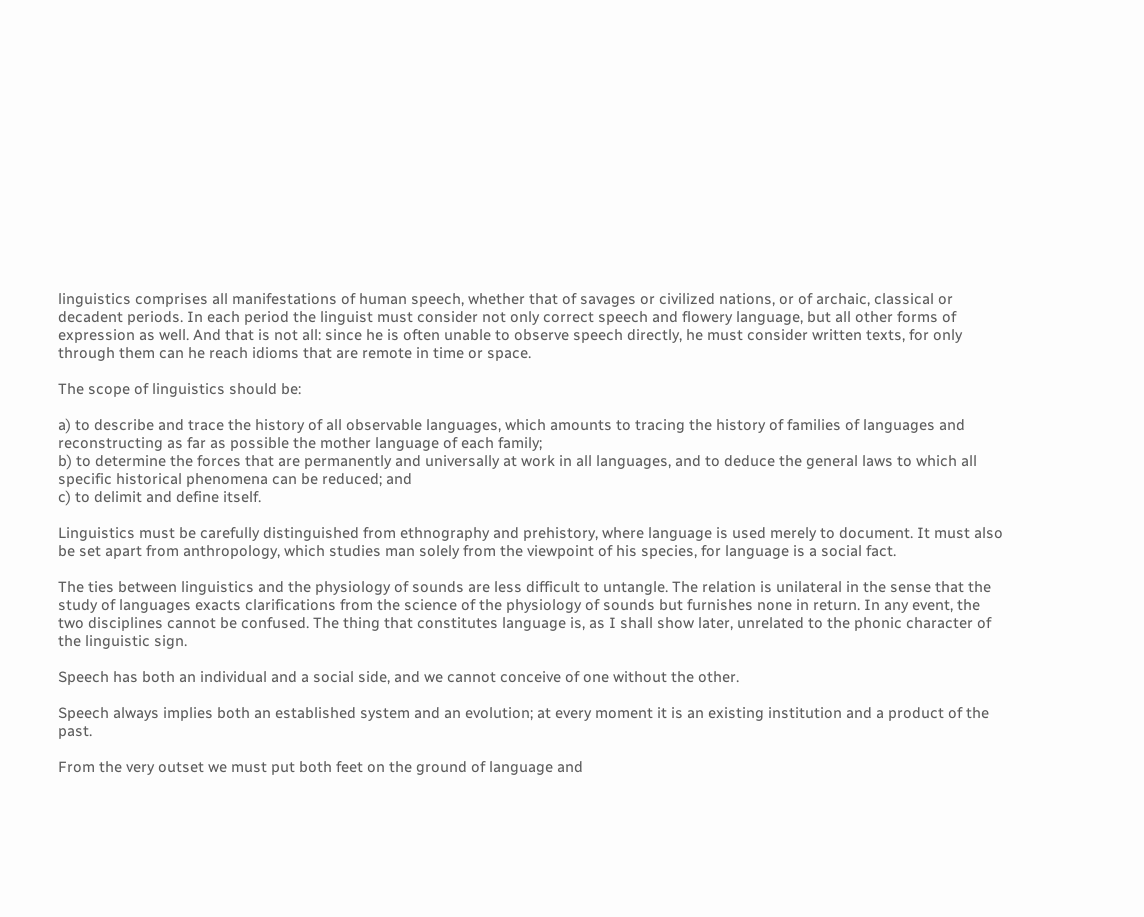linguistics comprises all manifestations of human speech, whether that of savages or civilized nations, or of archaic, classical or decadent periods. In each period the linguist must consider not only correct speech and flowery language, but all other forms of expression as well. And that is not all: since he is often unable to observe speech directly, he must consider written texts, for only through them can he reach idioms that are remote in time or space.

The scope of linguistics should be:

a) to describe and trace the history of all observable languages, which amounts to tracing the history of families of languages and reconstructing as far as possible the mother language of each family;
b) to determine the forces that are permanently and universally at work in all languages, and to deduce the general laws to which all specific historical phenomena can be reduced; and
c) to delimit and define itself.

Linguistics must be carefully distinguished from ethnography and prehistory, where language is used merely to document. It must also be set apart from anthropology, which studies man solely from the viewpoint of his species, for language is a social fact.

The ties between linguistics and the physiology of sounds are less difficult to untangle. The relation is unilateral in the sense that the study of languages exacts clarifications from the science of the physiology of sounds but furnishes none in return. In any event, the two disciplines cannot be confused. The thing that constitutes language is, as I shall show later, unrelated to the phonic character of the linguistic sign.

Speech has both an individual and a social side, and we cannot conceive of one without the other.

Speech always implies both an established system and an evolution; at every moment it is an existing institution and a product of the past.

From the very outset we must put both feet on the ground of language and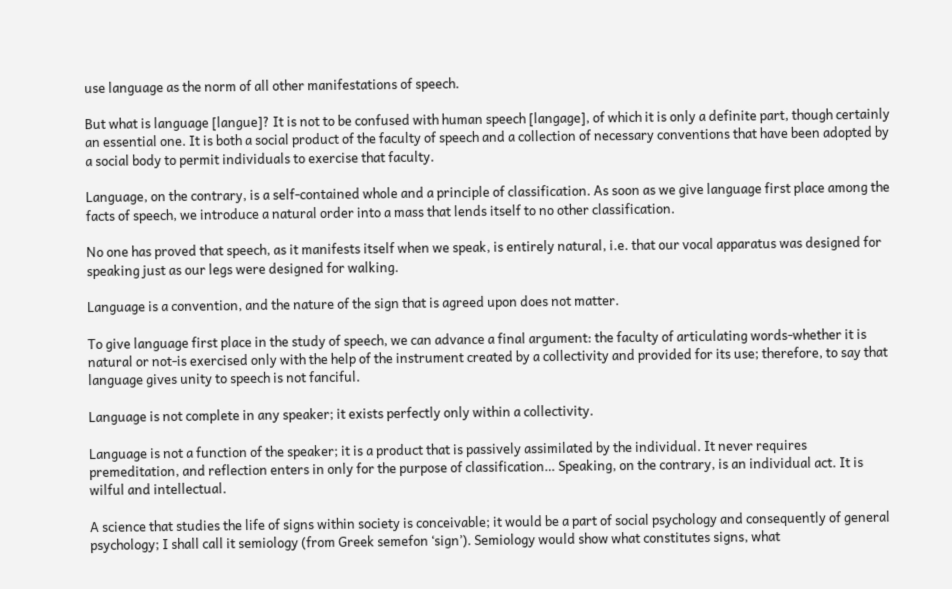use language as the norm of all other manifestations of speech.

But what is language [langue]? It is not to be confused with human speech [langage], of which it is only a definite part, though certainly an essential one. It is both a social product of the faculty of speech and a collection of necessary conventions that have been adopted by a social body to permit individuals to exercise that faculty.

Language, on the contrary, is a self-contained whole and a principle of classification. As soon as we give language first place among the facts of speech, we introduce a natural order into a mass that lends itself to no other classification.

No one has proved that speech, as it manifests itself when we speak, is entirely natural, i.e. that our vocal apparatus was designed for speaking just as our legs were designed for walking.

Language is a convention, and the nature of the sign that is agreed upon does not matter.

To give language first place in the study of speech, we can advance a final argument: the faculty of articulating words-whether it is natural or not-is exercised only with the help of the instrument created by a collectivity and provided for its use; therefore, to say that language gives unity to speech is not fanciful.

Language is not complete in any speaker; it exists perfectly only within a collectivity.

Language is not a function of the speaker; it is a product that is passively assimilated by the individual. It never requires premeditation, and reflection enters in only for the purpose of classification… Speaking, on the contrary, is an individual act. It is wilful and intellectual.

A science that studies the life of signs within society is conceivable; it would be a part of social psychology and consequently of general psychology; I shall call it semiology (from Greek semefon ‘sign’). Semiology would show what constitutes signs, what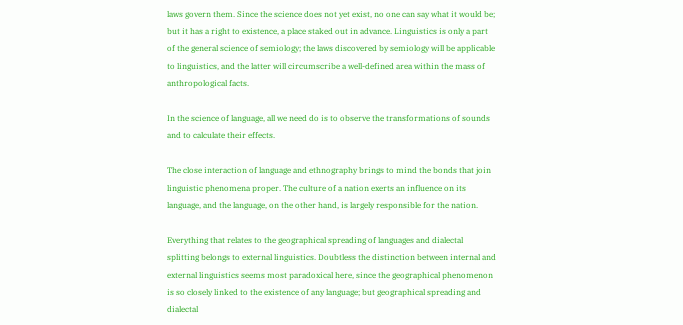laws govern them. Since the science does not yet exist, no one can say what it would be; but it has a right to existence, a place staked out in advance. Linguistics is only a part of the general science of semiology; the laws discovered by semiology will be applicable to linguistics, and the latter will circumscribe a well-defined area within the mass of anthropological facts.

In the science of language, all we need do is to observe the transformations of sounds and to calculate their effects.

The close interaction of language and ethnography brings to mind the bonds that join linguistic phenomena proper. The culture of a nation exerts an influence on its language, and the language, on the other hand, is largely responsible for the nation.

Everything that relates to the geographical spreading of languages and dialectal splitting belongs to external linguistics. Doubtless the distinction between internal and external linguistics seems most paradoxical here, since the geographical phenomenon is so closely linked to the existence of any language; but geographical spreading and dialectal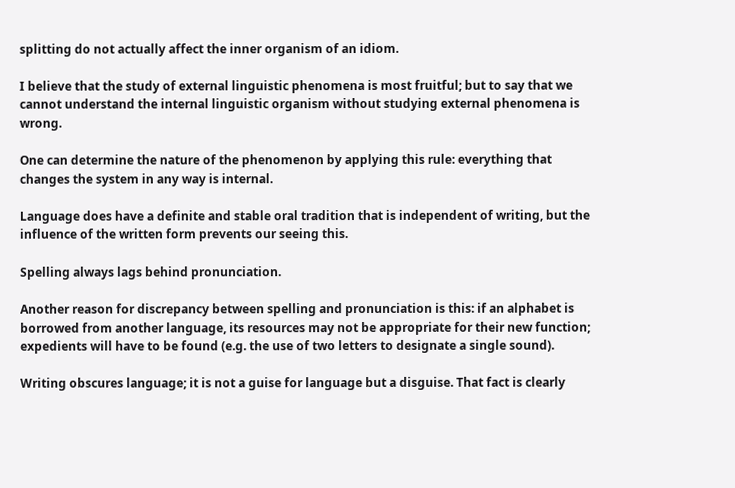splitting do not actually affect the inner organism of an idiom.

I believe that the study of external linguistic phenomena is most fruitful; but to say that we cannot understand the internal linguistic organism without studying external phenomena is wrong.

One can determine the nature of the phenomenon by applying this rule: everything that changes the system in any way is internal.

Language does have a definite and stable oral tradition that is independent of writing, but the influence of the written form prevents our seeing this.

Spelling always lags behind pronunciation.

Another reason for discrepancy between spelling and pronunciation is this: if an alphabet is borrowed from another language, its resources may not be appropriate for their new function; expedients will have to be found (e.g. the use of two letters to designate a single sound).

Writing obscures language; it is not a guise for language but a disguise. That fact is clearly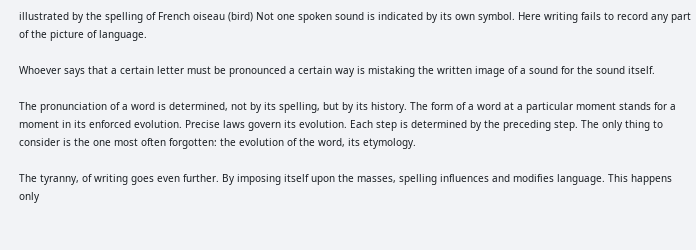illustrated by the spelling of French oiseau (bird) Not one spoken sound is indicated by its own symbol. Here writing fails to record any part of the picture of language.

Whoever says that a certain letter must be pronounced a certain way is mistaking the written image of a sound for the sound itself.

The pronunciation of a word is determined, not by its spelling, but by its history. The form of a word at a particular moment stands for a moment in its enforced evolution. Precise laws govern its evolution. Each step is determined by the preceding step. The only thing to consider is the one most often forgotten: the evolution of the word, its etymology.

The tyranny, of writing goes even further. By imposing itself upon the masses, spelling influences and modifies language. This happens only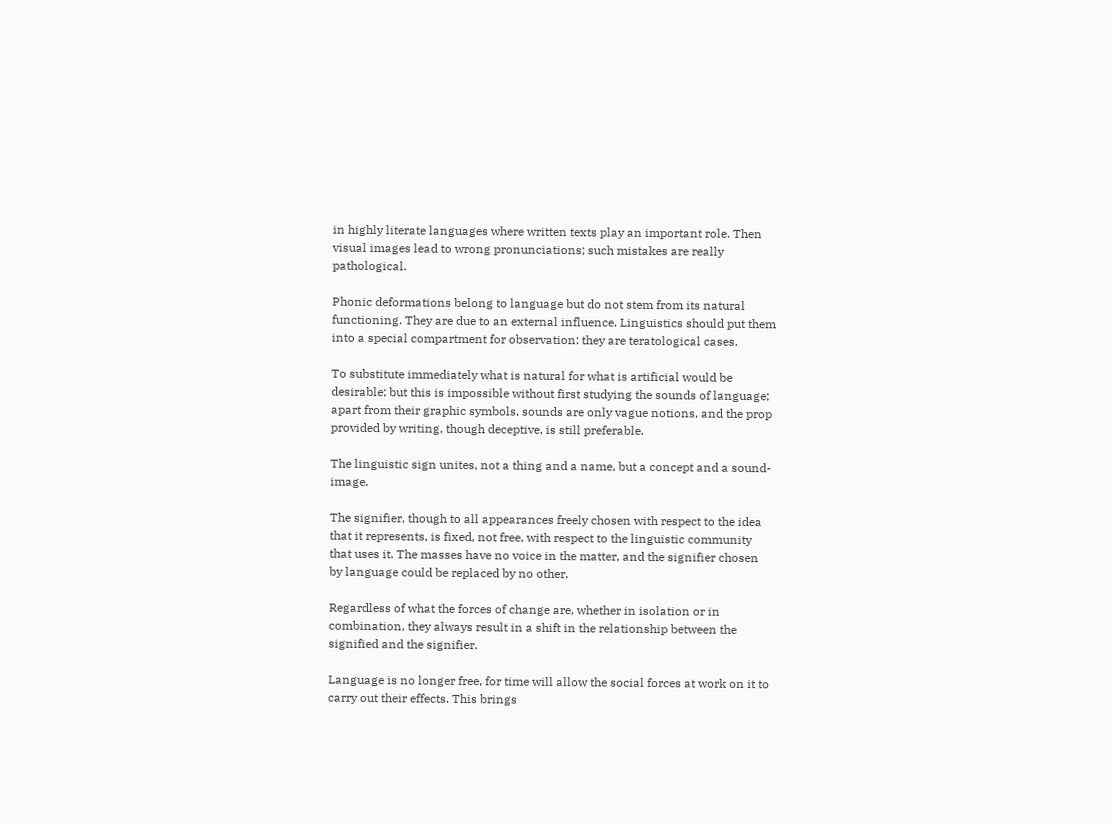in highly literate languages where written texts play an important role. Then visual images lead to wrong pronunciations; such mistakes are really pathological.

Phonic deformations belong to language but do not stem from its natural functioning. They are due to an external influence. Linguistics should put them into a special compartment for observation: they are teratological cases.

To substitute immediately what is natural for what is artificial would be desirable; but this is impossible without first studying the sounds of language; apart from their graphic symbols, sounds are only vague notions, and the prop provided by writing, though deceptive, is still preferable.

The linguistic sign unites, not a thing and a name, but a concept and a sound-image.

The signifier, though to all appearances freely chosen with respect to the idea that it represents, is fixed, not free, with respect to the linguistic community that uses it. The masses have no voice in the matter, and the signifier chosen by language could be replaced by no other.

Regardless of what the forces of change are, whether in isolation or in combination, they always result in a shift in the relationship between the signified and the signifier.

Language is no longer free, for time will allow the social forces at work on it to carry out their effects. This brings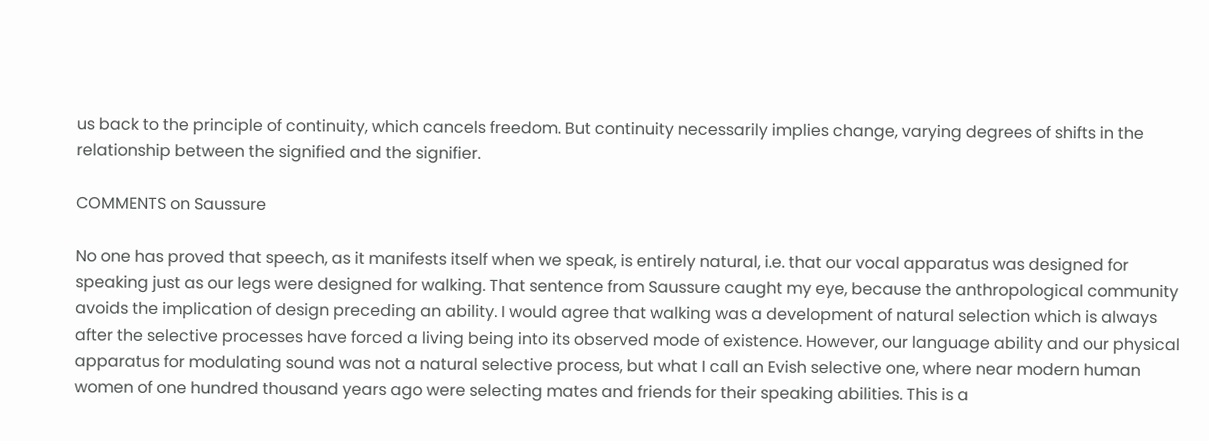us back to the principle of continuity, which cancels freedom. But continuity necessarily implies change, varying degrees of shifts in the relationship between the signified and the signifier.

COMMENTS on Saussure

No one has proved that speech, as it manifests itself when we speak, is entirely natural, i.e. that our vocal apparatus was designed for speaking just as our legs were designed for walking. That sentence from Saussure caught my eye, because the anthropological community avoids the implication of design preceding an ability. I would agree that walking was a development of natural selection which is always after the selective processes have forced a living being into its observed mode of existence. However, our language ability and our physical apparatus for modulating sound was not a natural selective process, but what I call an Evish selective one, where near modern human women of one hundred thousand years ago were selecting mates and friends for their speaking abilities. This is a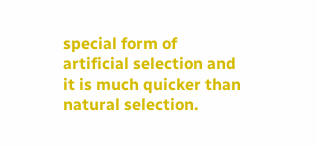special form of artificial selection and it is much quicker than natural selection.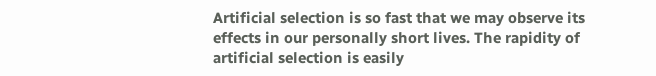Artificial selection is so fast that we may observe its effects in our personally short lives. The rapidity of artificial selection is easily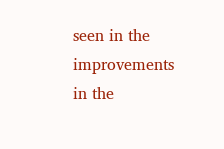seen in the improvements in the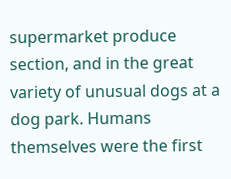supermarket produce section, and in the great variety of unusual dogs at a dog park. Humans themselves were the first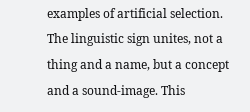examples of artificial selection.
The linguistic sign unites, not a thing and a name, but a concept and a sound-image. This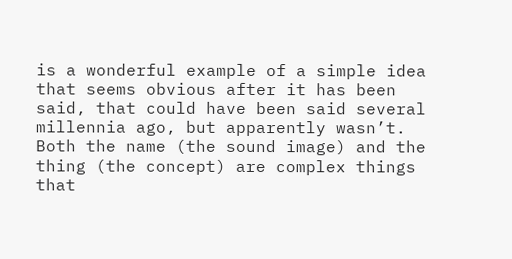is a wonderful example of a simple idea that seems obvious after it has been said, that could have been said several millennia ago, but apparently wasn’t. Both the name (the sound image) and the thing (the concept) are complex things that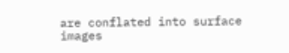are conflated into surface images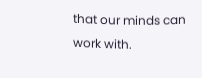that our minds can work with.